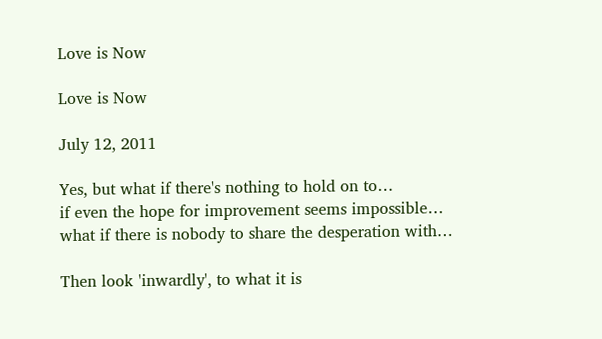Love is Now

Love is Now

July 12, 2011

Yes, but what if there's nothing to hold on to…
if even the hope for improvement seems impossible…
what if there is nobody to share the desperation with…

Then look 'inwardly', to what it is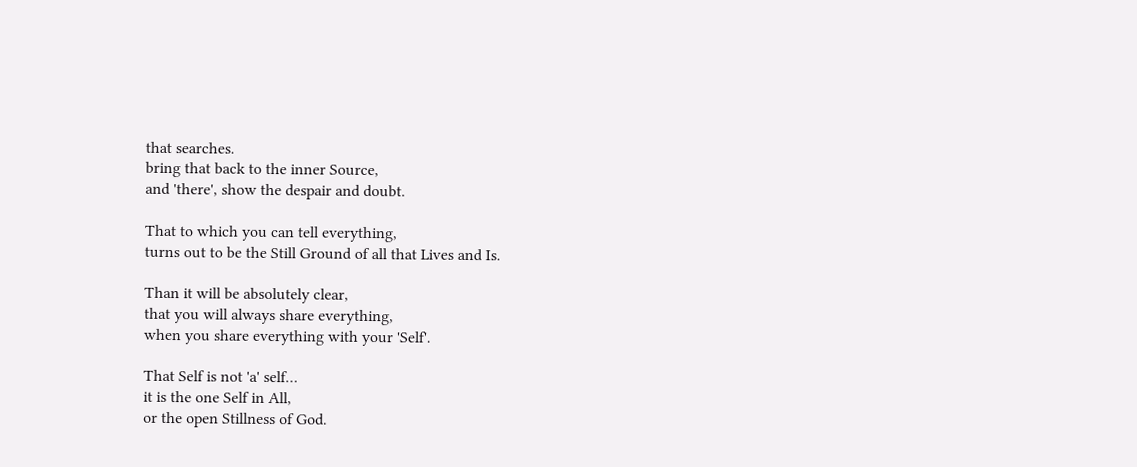that searches.
bring that back to the inner Source,
and 'there', show the despair and doubt.

That to which you can tell everything,
turns out to be the Still Ground of all that Lives and Is.

Than it will be absolutely clear,
that you will always share everything,
when you share everything with your 'Self'.

That Self is not 'a' self…
it is the one Self in All,
or the open Stillness of God.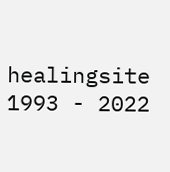healingsite   1993 - 2022